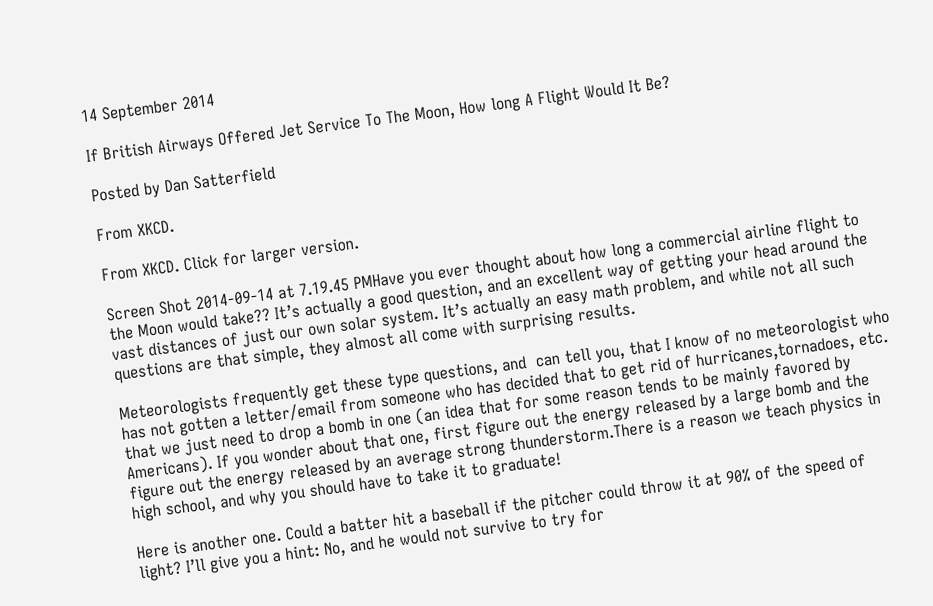14 September 2014

If British Airways Offered Jet Service To The Moon, How long A Flight Would It Be?

Posted by Dan Satterfield

From XKCD.

From XKCD. Click for larger version.

Screen Shot 2014-09-14 at 7.19.45 PMHave you ever thought about how long a commercial airline flight to the Moon would take?? It’s actually a good question, and an excellent way of getting your head around the vast distances of just our own solar system. It’s actually an easy math problem, and while not all such questions are that simple, they almost all come with surprising results.

Meteorologists frequently get these type questions, and  can tell you, that I know of no meteorologist who has not gotten a letter/email from someone who has decided that to get rid of hurricanes,tornadoes, etc. that we just need to drop a bomb in one (an idea that for some reason tends to be mainly favored by Americans). If you wonder about that one, first figure out the energy released by a large bomb and the figure out the energy released by an average strong thunderstorm.There is a reason we teach physics in high school, and why you should have to take it to graduate!

Here is another one. Could a batter hit a baseball if the pitcher could throw it at 90% of the speed of light? I’ll give you a hint: No, and he would not survive to try for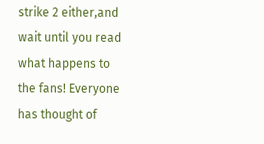strike 2 either,and wait until you read what happens to the fans! Everyone has thought of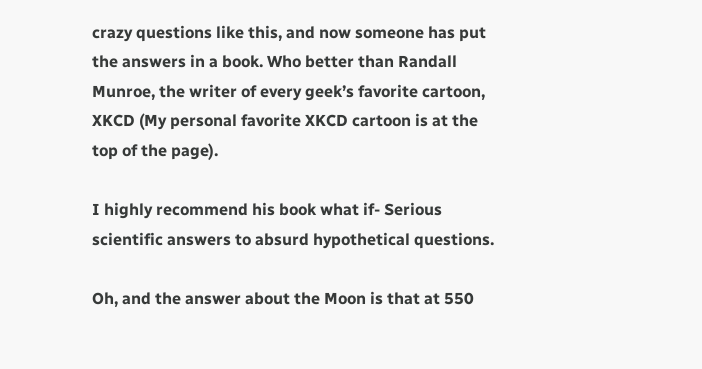crazy questions like this, and now someone has put the answers in a book. Who better than Randall Munroe, the writer of every geek’s favorite cartoon, XKCD (My personal favorite XKCD cartoon is at the top of the page).

I highly recommend his book what if- Serious scientific answers to absurd hypothetical questions.

Oh, and the answer about the Moon is that at 550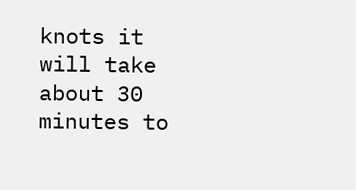knots it will take about 30 minutes to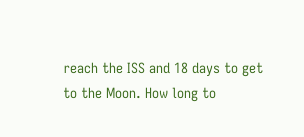reach the ISS and 18 days to get to the Moon. How long to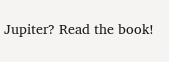Jupiter? Read the book!